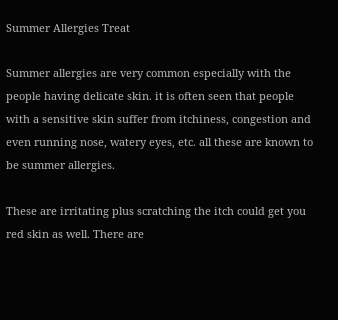Summer Allergies Treat

Summer allergies are very common especially with the people having delicate skin. it is often seen that people with a sensitive skin suffer from itchiness, congestion and even running nose, watery eyes, etc. all these are known to be summer allergies.

These are irritating plus scratching the itch could get you red skin as well. There are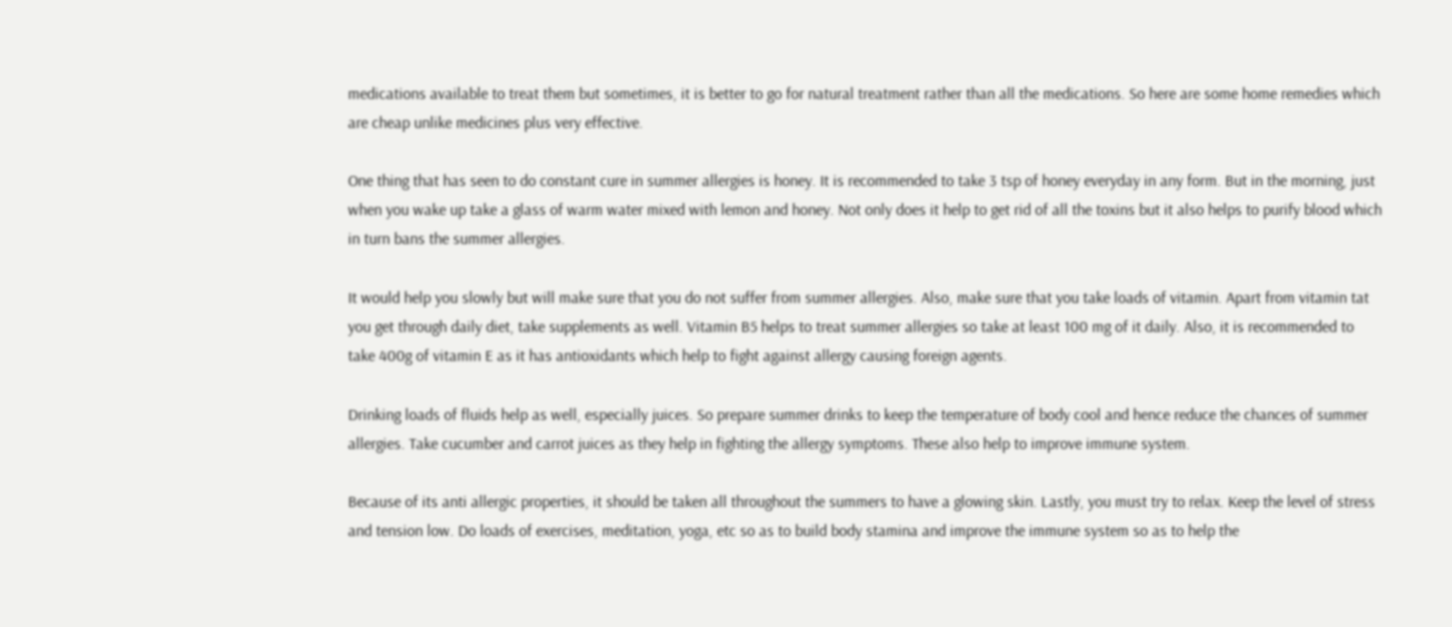medications available to treat them but sometimes, it is better to go for natural treatment rather than all the medications. So here are some home remedies which are cheap unlike medicines plus very effective.

One thing that has seen to do constant cure in summer allergies is honey. It is recommended to take 3 tsp of honey everyday in any form. But in the morning, just when you wake up take a glass of warm water mixed with lemon and honey. Not only does it help to get rid of all the toxins but it also helps to purify blood which in turn bans the summer allergies.

It would help you slowly but will make sure that you do not suffer from summer allergies. Also, make sure that you take loads of vitamin. Apart from vitamin tat you get through daily diet, take supplements as well. Vitamin B5 helps to treat summer allergies so take at least 100 mg of it daily. Also, it is recommended to take 400g of vitamin E as it has antioxidants which help to fight against allergy causing foreign agents.

Drinking loads of fluids help as well, especially juices. So prepare summer drinks to keep the temperature of body cool and hence reduce the chances of summer allergies. Take cucumber and carrot juices as they help in fighting the allergy symptoms. These also help to improve immune system.

Because of its anti allergic properties, it should be taken all throughout the summers to have a glowing skin. Lastly, you must try to relax. Keep the level of stress and tension low. Do loads of exercises, meditation, yoga, etc so as to build body stamina and improve the immune system so as to help the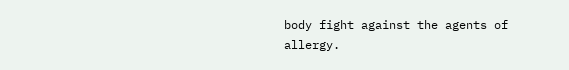body fight against the agents of allergy.